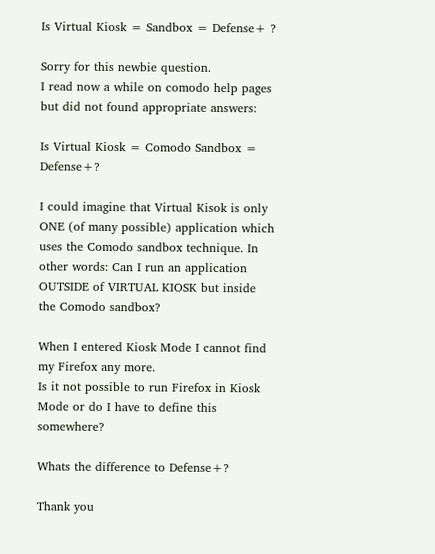Is Virtual Kiosk = Sandbox = Defense+ ?

Sorry for this newbie question.
I read now a while on comodo help pages but did not found appropriate answers:

Is Virtual Kiosk = Comodo Sandbox = Defense+?

I could imagine that Virtual Kisok is only ONE (of many possible) application which uses the Comodo sandbox technique. In other words: Can I run an application OUTSIDE of VIRTUAL KIOSK but inside the Comodo sandbox?

When I entered Kiosk Mode I cannot find my Firefox any more.
Is it not possible to run Firefox in Kiosk Mode or do I have to define this somewhere?

Whats the difference to Defense+?

Thank you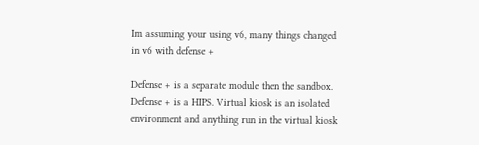Im assuming your using v6, many things changed in v6 with defense +

Defense + is a separate module then the sandbox. Defense + is a HIPS. Virtual kiosk is an isolated environment and anything run in the virtual kiosk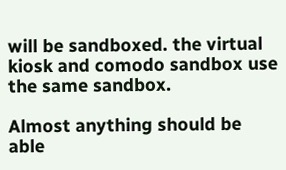will be sandboxed. the virtual kiosk and comodo sandbox use the same sandbox.

Almost anything should be able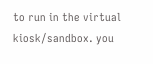to run in the virtual kiosk/sandbox. you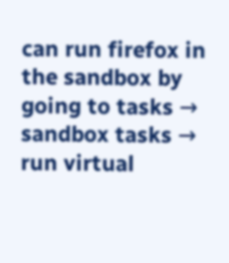can run firefox in the sandbox by going to tasks → sandbox tasks → run virtual